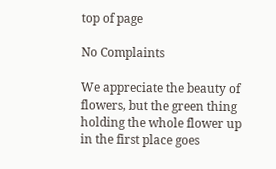top of page

No Complaints

We appreciate the beauty of flowers, but the green thing holding the whole flower up in the first place goes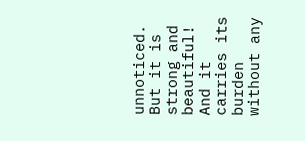unnoticed. But it is strong and beautiful! And it carries its burden without any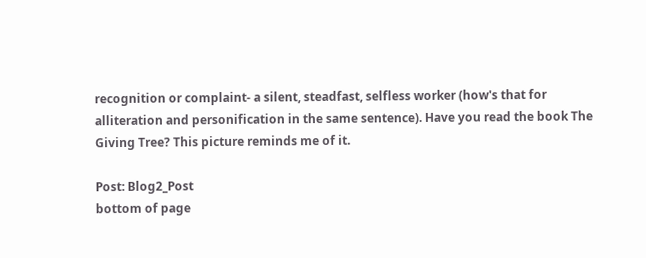recognition or complaint- a silent, steadfast, selfless worker (how's that for alliteration and personification in the same sentence). Have you read the book The Giving Tree? This picture reminds me of it.

Post: Blog2_Post
bottom of page